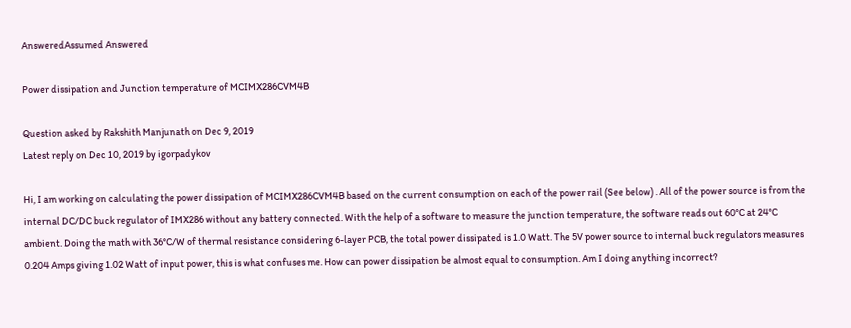AnsweredAssumed Answered

Power dissipation and Junction temperature of MCIMX286CVM4B

Question asked by Rakshith Manjunath on Dec 9, 2019
Latest reply on Dec 10, 2019 by igorpadykov

Hi, I am working on calculating the power dissipation of MCIMX286CVM4B based on the current consumption on each of the power rail (See below) . All of the power source is from the internal DC/DC buck regulator of IMX286 without any battery connected. With the help of a software to measure the junction temperature, the software reads out 60°C at 24°C ambient. Doing the math with 36°C/W of thermal resistance considering 6-layer PCB, the total power dissipated is 1.0 Watt. The 5V power source to internal buck regulators measures 0.204 Amps giving 1.02 Watt of input power, this is what confuses me. How can power dissipation be almost equal to consumption. Am I doing anything incorrect?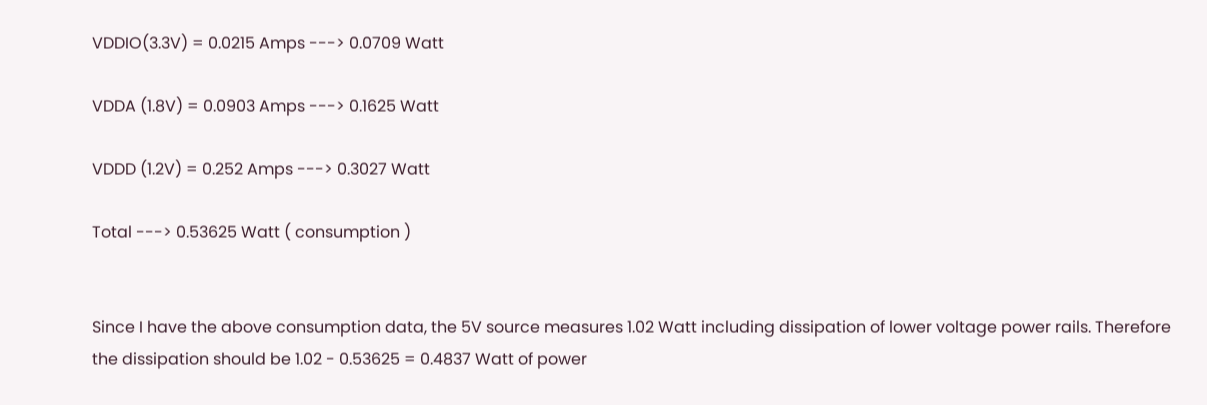VDDIO(3.3V) = 0.0215 Amps ---> 0.0709 Watt

VDDA (1.8V) = 0.0903 Amps ---> 0.1625 Watt

VDDD (1.2V) = 0.252 Amps ---> 0.3027 Watt

Total ---> 0.53625 Watt ( consumption )


Since I have the above consumption data, the 5V source measures 1.02 Watt including dissipation of lower voltage power rails. Therefore the dissipation should be 1.02 - 0.53625 = 0.4837 Watt of power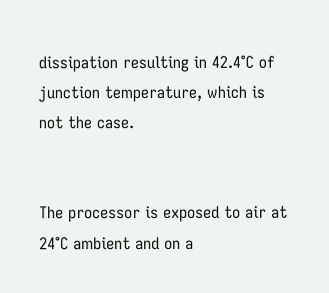dissipation resulting in 42.4°C of junction temperature, which is not the case.


The processor is exposed to air at 24°C ambient and on a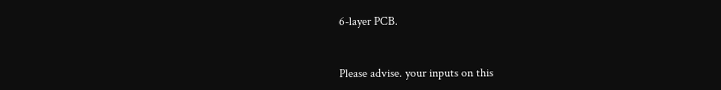6-layer PCB.


Please advise. your inputs on this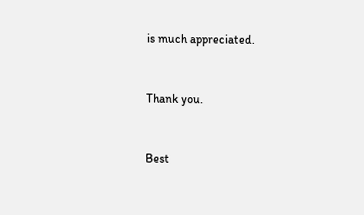is much appreciated.


Thank you.


Best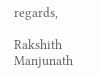regards,

Rakshith Manjunath